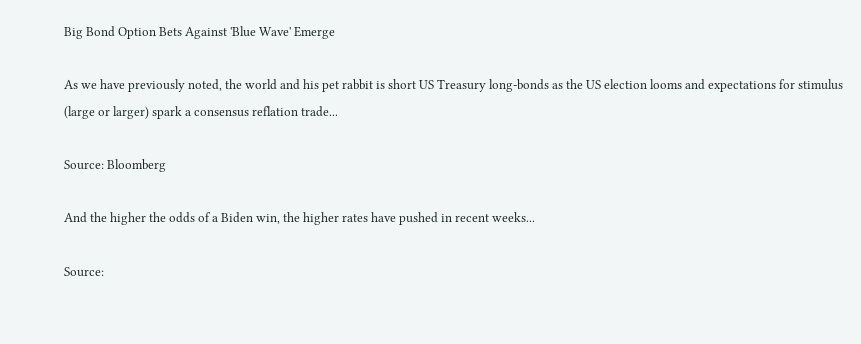Big Bond Option Bets Against 'Blue Wave' Emerge

As we have previously noted, the world and his pet rabbit is short US Treasury long-bonds as the US election looms and expectations for stimulus (large or larger) spark a consensus reflation trade...

Source: Bloomberg

And the higher the odds of a Biden win, the higher rates have pushed in recent weeks...

Source: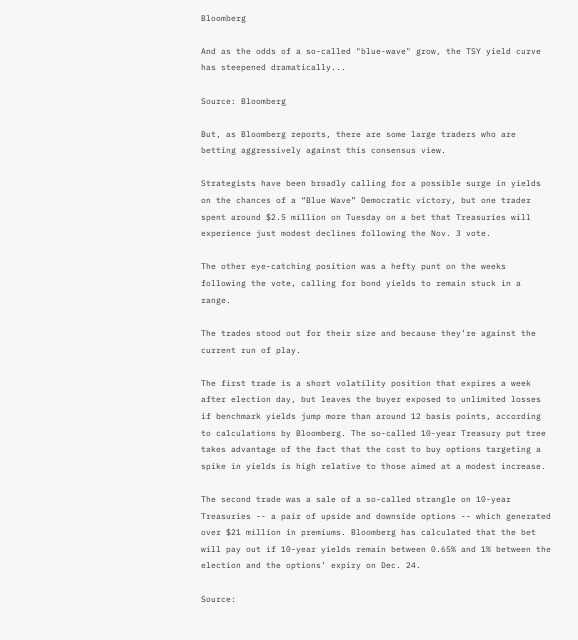Bloomberg

And as the odds of a so-called "blue-wave" grow, the TSY yield curve has steepened dramatically...

Source: Bloomberg

But, as Bloomberg reports, there are some large traders who are betting aggressively against this consensus view.

Strategists have been broadly calling for a possible surge in yields on the chances of a “Blue Wave” Democratic victory, but one trader spent around $2.5 million on Tuesday on a bet that Treasuries will experience just modest declines following the Nov. 3 vote.

The other eye-catching position was a hefty punt on the weeks following the vote, calling for bond yields to remain stuck in a range.

The trades stood out for their size and because they’re against the current run of play.

The first trade is a short volatility position that expires a week after election day, but leaves the buyer exposed to unlimited losses if benchmark yields jump more than around 12 basis points, according to calculations by Bloomberg. The so-called 10-year Treasury put tree takes advantage of the fact that the cost to buy options targeting a spike in yields is high relative to those aimed at a modest increase.

The second trade was a sale of a so-called strangle on 10-year Treasuries -- a pair of upside and downside options -- which generated over $21 million in premiums. Bloomberg has calculated that the bet will pay out if 10-year yields remain between 0.65% and 1% between the election and the options’ expiry on Dec. 24.

Source: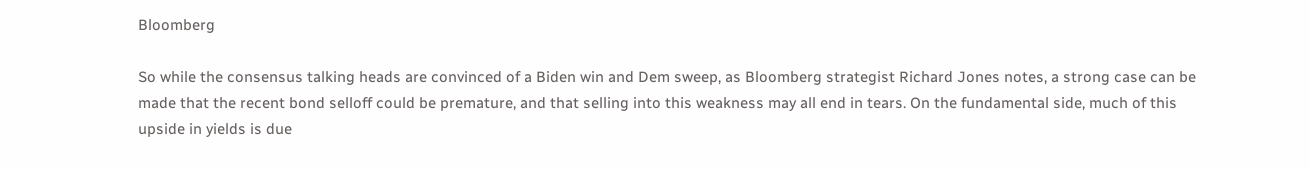Bloomberg

So while the consensus talking heads are convinced of a Biden win and Dem sweep, as Bloomberg strategist Richard Jones notes, a strong case can be made that the recent bond selloff could be premature, and that selling into this weakness may all end in tears. On the fundamental side, much of this upside in yields is due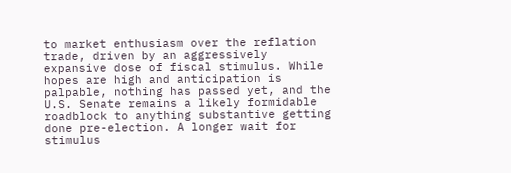to market enthusiasm over the reflation trade, driven by an aggressively expansive dose of fiscal stimulus. While hopes are high and anticipation is palpable, nothing has passed yet, and the U.S. Senate remains a likely formidable roadblock to anything substantive getting done pre-election. A longer wait for stimulus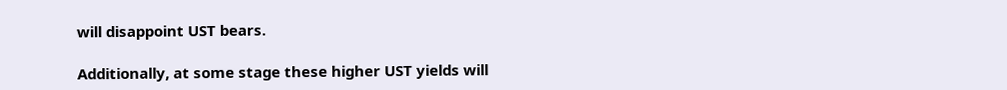will disappoint UST bears.

Additionally, at some stage these higher UST yields will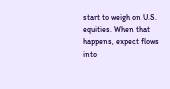start to weigh on U.S. equities. When that happens, expect flows into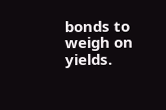bonds to weigh on yields.